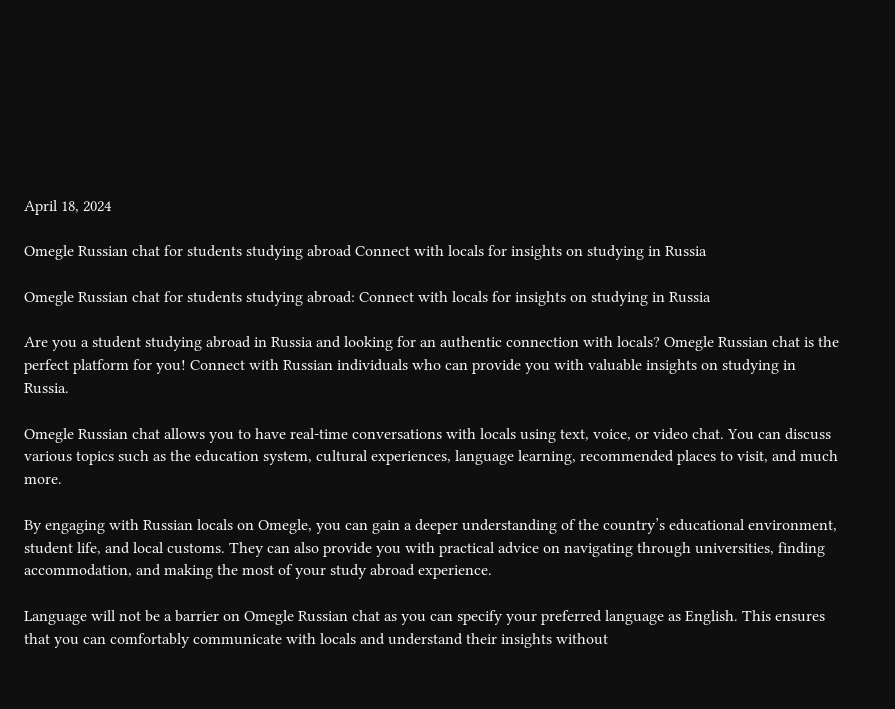April 18, 2024

Omegle Russian chat for students studying abroad Connect with locals for insights on studying in Russia

Omegle Russian chat for students studying abroad: Connect with locals for insights on studying in Russia

Are you a student studying abroad in Russia and looking for an authentic connection with locals? Omegle Russian chat is the perfect platform for you! Connect with Russian individuals who can provide you with valuable insights on studying in Russia.

Omegle Russian chat allows you to have real-time conversations with locals using text, voice, or video chat. You can discuss various topics such as the education system, cultural experiences, language learning, recommended places to visit, and much more.

By engaging with Russian locals on Omegle, you can gain a deeper understanding of the country’s educational environment, student life, and local customs. They can also provide you with practical advice on navigating through universities, finding accommodation, and making the most of your study abroad experience.

Language will not be a barrier on Omegle Russian chat as you can specify your preferred language as English. This ensures that you can comfortably communicate with locals and understand their insights without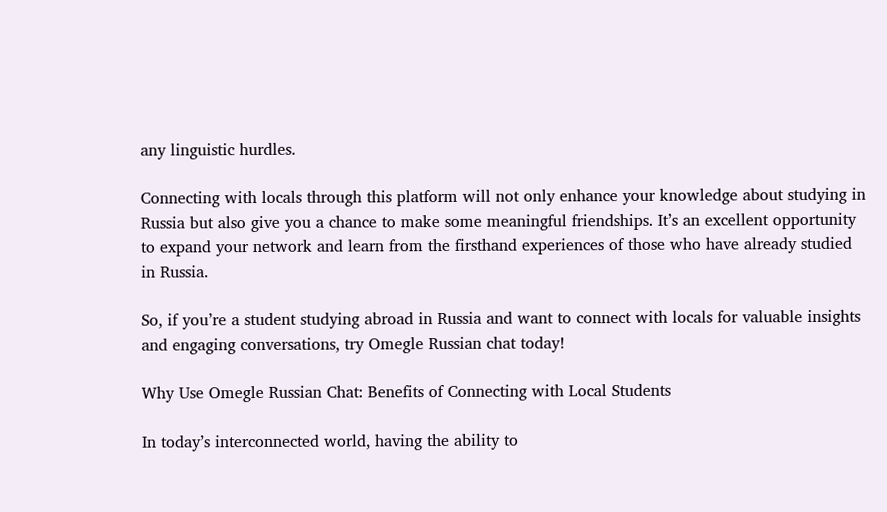any linguistic hurdles.

Connecting with locals through this platform will not only enhance your knowledge about studying in Russia but also give you a chance to make some meaningful friendships. It’s an excellent opportunity to expand your network and learn from the firsthand experiences of those who have already studied in Russia.

So, if you’re a student studying abroad in Russia and want to connect with locals for valuable insights and engaging conversations, try Omegle Russian chat today!

Why Use Omegle Russian Chat: Benefits of Connecting with Local Students

In today’s interconnected world, having the ability to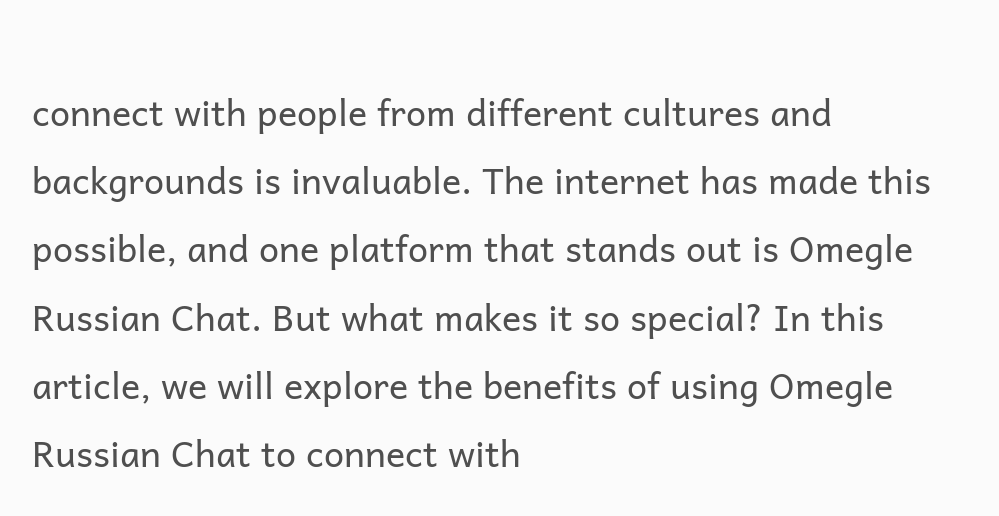connect with people from different cultures and backgrounds is invaluable. The internet has made this possible, and one platform that stands out is Omegle Russian Chat. But what makes it so special? In this article, we will explore the benefits of using Omegle Russian Chat to connect with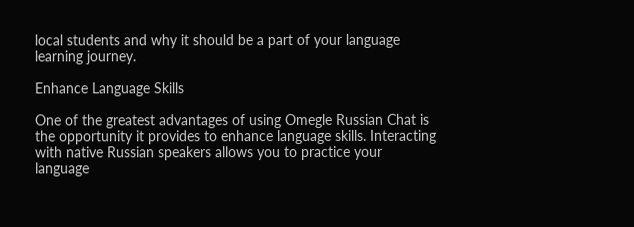local students and why it should be a part of your language learning journey.

Enhance Language Skills

One of the greatest advantages of using Omegle Russian Chat is the opportunity it provides to enhance language skills. Interacting with native Russian speakers allows you to practice your language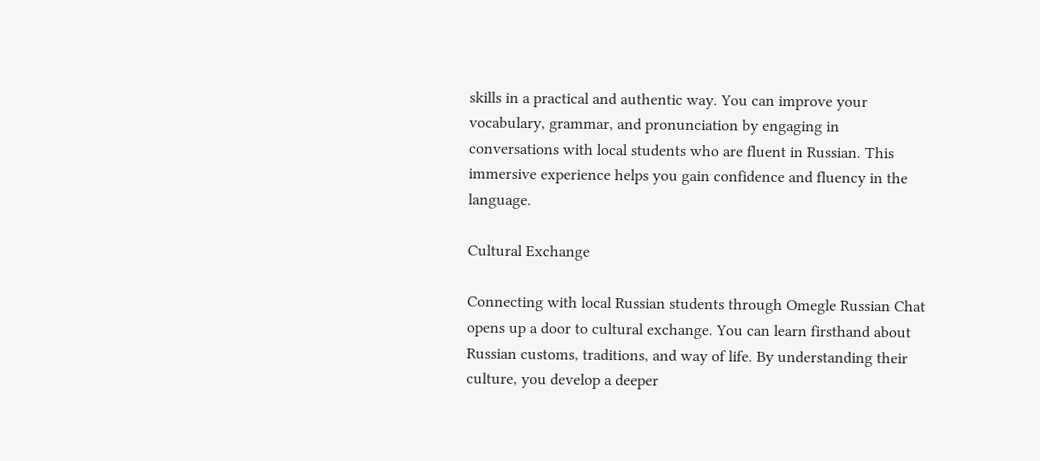skills in a practical and authentic way. You can improve your vocabulary, grammar, and pronunciation by engaging in conversations with local students who are fluent in Russian. This immersive experience helps you gain confidence and fluency in the language.

Cultural Exchange

Connecting with local Russian students through Omegle Russian Chat opens up a door to cultural exchange. You can learn firsthand about Russian customs, traditions, and way of life. By understanding their culture, you develop a deeper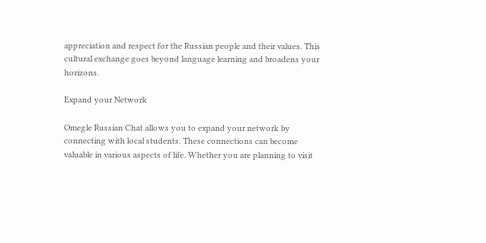appreciation and respect for the Russian people and their values. This cultural exchange goes beyond language learning and broadens your horizons.

Expand your Network

Omegle Russian Chat allows you to expand your network by connecting with local students. These connections can become valuable in various aspects of life. Whether you are planning to visit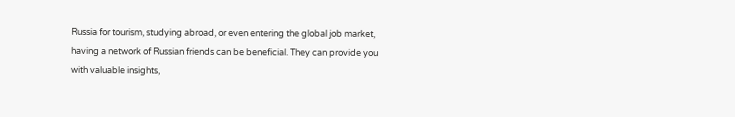Russia for tourism, studying abroad, or even entering the global job market, having a network of Russian friends can be beneficial. They can provide you with valuable insights,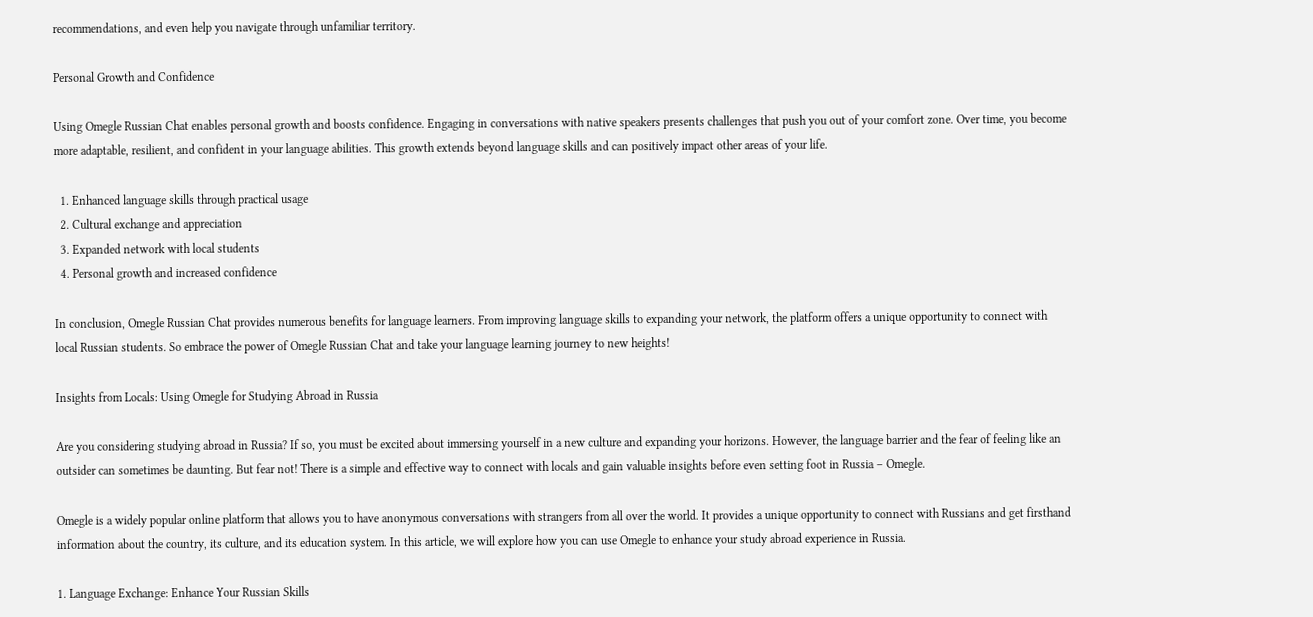recommendations, and even help you navigate through unfamiliar territory.

Personal Growth and Confidence

Using Omegle Russian Chat enables personal growth and boosts confidence. Engaging in conversations with native speakers presents challenges that push you out of your comfort zone. Over time, you become more adaptable, resilient, and confident in your language abilities. This growth extends beyond language skills and can positively impact other areas of your life.

  1. Enhanced language skills through practical usage
  2. Cultural exchange and appreciation
  3. Expanded network with local students
  4. Personal growth and increased confidence

In conclusion, Omegle Russian Chat provides numerous benefits for language learners. From improving language skills to expanding your network, the platform offers a unique opportunity to connect with local Russian students. So embrace the power of Omegle Russian Chat and take your language learning journey to new heights!

Insights from Locals: Using Omegle for Studying Abroad in Russia

Are you considering studying abroad in Russia? If so, you must be excited about immersing yourself in a new culture and expanding your horizons. However, the language barrier and the fear of feeling like an outsider can sometimes be daunting. But fear not! There is a simple and effective way to connect with locals and gain valuable insights before even setting foot in Russia – Omegle.

Omegle is a widely popular online platform that allows you to have anonymous conversations with strangers from all over the world. It provides a unique opportunity to connect with Russians and get firsthand information about the country, its culture, and its education system. In this article, we will explore how you can use Omegle to enhance your study abroad experience in Russia.

1. Language Exchange: Enhance Your Russian Skills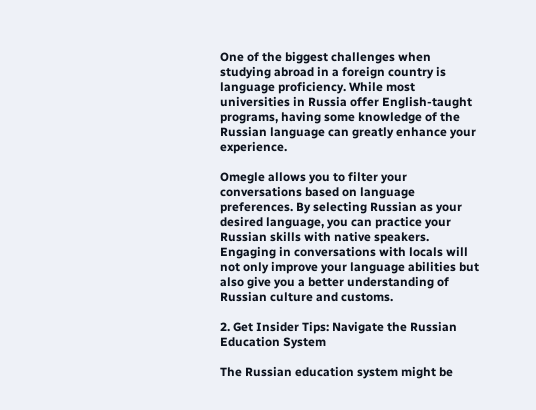One of the biggest challenges when studying abroad in a foreign country is language proficiency. While most universities in Russia offer English-taught programs, having some knowledge of the Russian language can greatly enhance your experience.

Omegle allows you to filter your conversations based on language preferences. By selecting Russian as your desired language, you can practice your Russian skills with native speakers. Engaging in conversations with locals will not only improve your language abilities but also give you a better understanding of Russian culture and customs.

2. Get Insider Tips: Navigate the Russian Education System

The Russian education system might be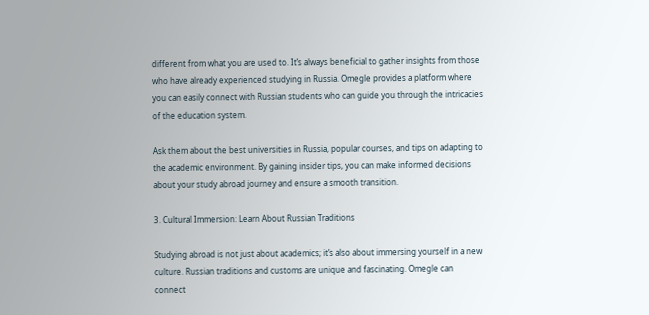different from what you are used to. It’s always beneficial to gather insights from those who have already experienced studying in Russia. Omegle provides a platform where you can easily connect with Russian students who can guide you through the intricacies of the education system.

Ask them about the best universities in Russia, popular courses, and tips on adapting to the academic environment. By gaining insider tips, you can make informed decisions about your study abroad journey and ensure a smooth transition.

3. Cultural Immersion: Learn About Russian Traditions

Studying abroad is not just about academics; it’s also about immersing yourself in a new culture. Russian traditions and customs are unique and fascinating. Omegle can connect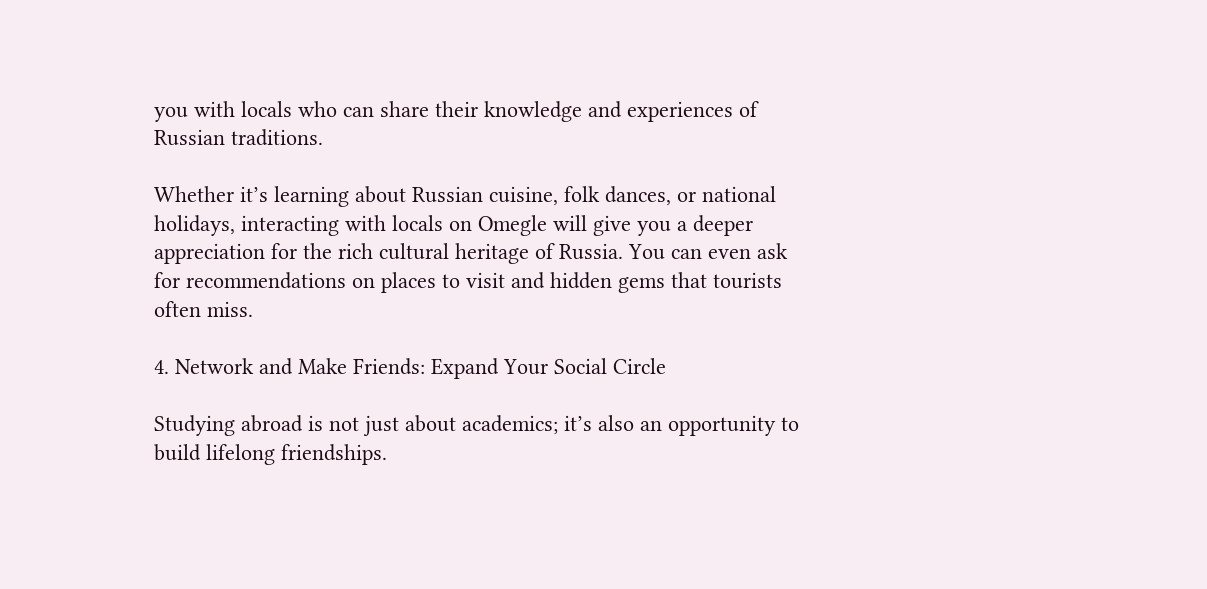you with locals who can share their knowledge and experiences of Russian traditions.

Whether it’s learning about Russian cuisine, folk dances, or national holidays, interacting with locals on Omegle will give you a deeper appreciation for the rich cultural heritage of Russia. You can even ask for recommendations on places to visit and hidden gems that tourists often miss.

4. Network and Make Friends: Expand Your Social Circle

Studying abroad is not just about academics; it’s also an opportunity to build lifelong friendships.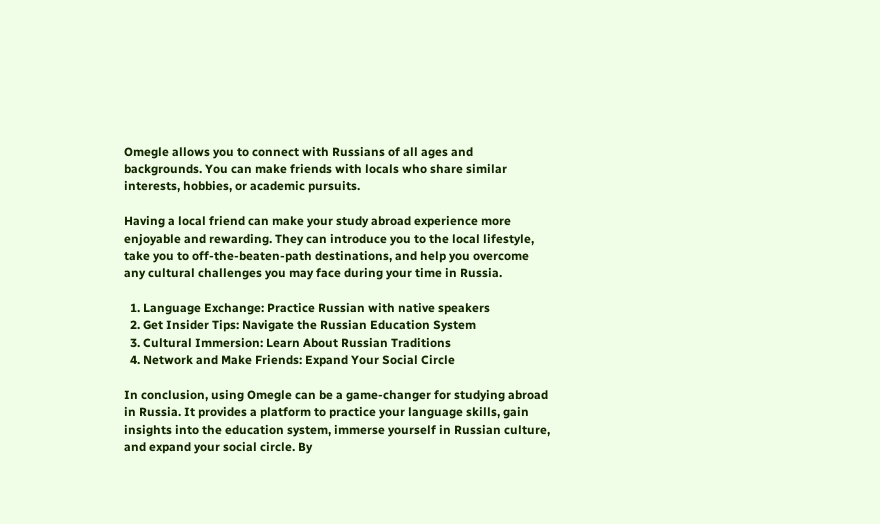Omegle allows you to connect with Russians of all ages and backgrounds. You can make friends with locals who share similar interests, hobbies, or academic pursuits.

Having a local friend can make your study abroad experience more enjoyable and rewarding. They can introduce you to the local lifestyle, take you to off-the-beaten-path destinations, and help you overcome any cultural challenges you may face during your time in Russia.

  1. Language Exchange: Practice Russian with native speakers
  2. Get Insider Tips: Navigate the Russian Education System
  3. Cultural Immersion: Learn About Russian Traditions
  4. Network and Make Friends: Expand Your Social Circle

In conclusion, using Omegle can be a game-changer for studying abroad in Russia. It provides a platform to practice your language skills, gain insights into the education system, immerse yourself in Russian culture, and expand your social circle. By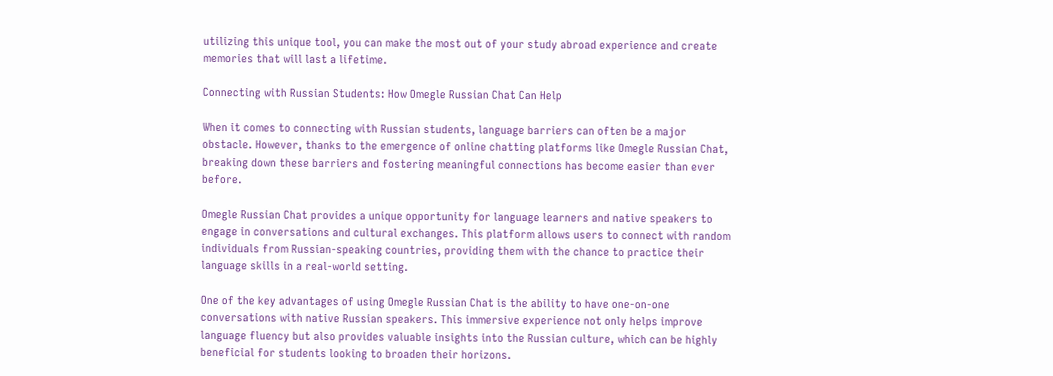utilizing this unique tool, you can make the most out of your study abroad experience and create memories that will last a lifetime.

Connecting with Russian Students: How Omegle Russian Chat Can Help

When it comes to connecting with Russian students, language barriers can often be a major obstacle. However, thanks to the emergence of online chatting platforms like Omegle Russian Chat, breaking down these barriers and fostering meaningful connections has become easier than ever before.

Omegle Russian Chat provides a unique opportunity for language learners and native speakers to engage in conversations and cultural exchanges. This platform allows users to connect with random individuals from Russian-speaking countries, providing them with the chance to practice their language skills in a real-world setting.

One of the key advantages of using Omegle Russian Chat is the ability to have one-on-one conversations with native Russian speakers. This immersive experience not only helps improve language fluency but also provides valuable insights into the Russian culture, which can be highly beneficial for students looking to broaden their horizons.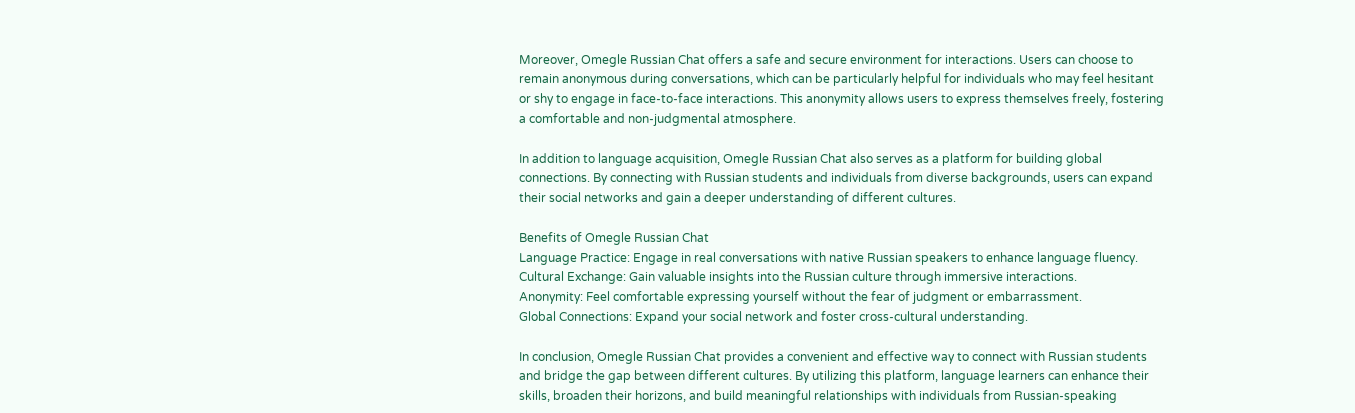Moreover, Omegle Russian Chat offers a safe and secure environment for interactions. Users can choose to remain anonymous during conversations, which can be particularly helpful for individuals who may feel hesitant or shy to engage in face-to-face interactions. This anonymity allows users to express themselves freely, fostering a comfortable and non-judgmental atmosphere.

In addition to language acquisition, Omegle Russian Chat also serves as a platform for building global connections. By connecting with Russian students and individuals from diverse backgrounds, users can expand their social networks and gain a deeper understanding of different cultures.

Benefits of Omegle Russian Chat
Language Practice: Engage in real conversations with native Russian speakers to enhance language fluency.
Cultural Exchange: Gain valuable insights into the Russian culture through immersive interactions.
Anonymity: Feel comfortable expressing yourself without the fear of judgment or embarrassment.
Global Connections: Expand your social network and foster cross-cultural understanding.

In conclusion, Omegle Russian Chat provides a convenient and effective way to connect with Russian students and bridge the gap between different cultures. By utilizing this platform, language learners can enhance their skills, broaden their horizons, and build meaningful relationships with individuals from Russian-speaking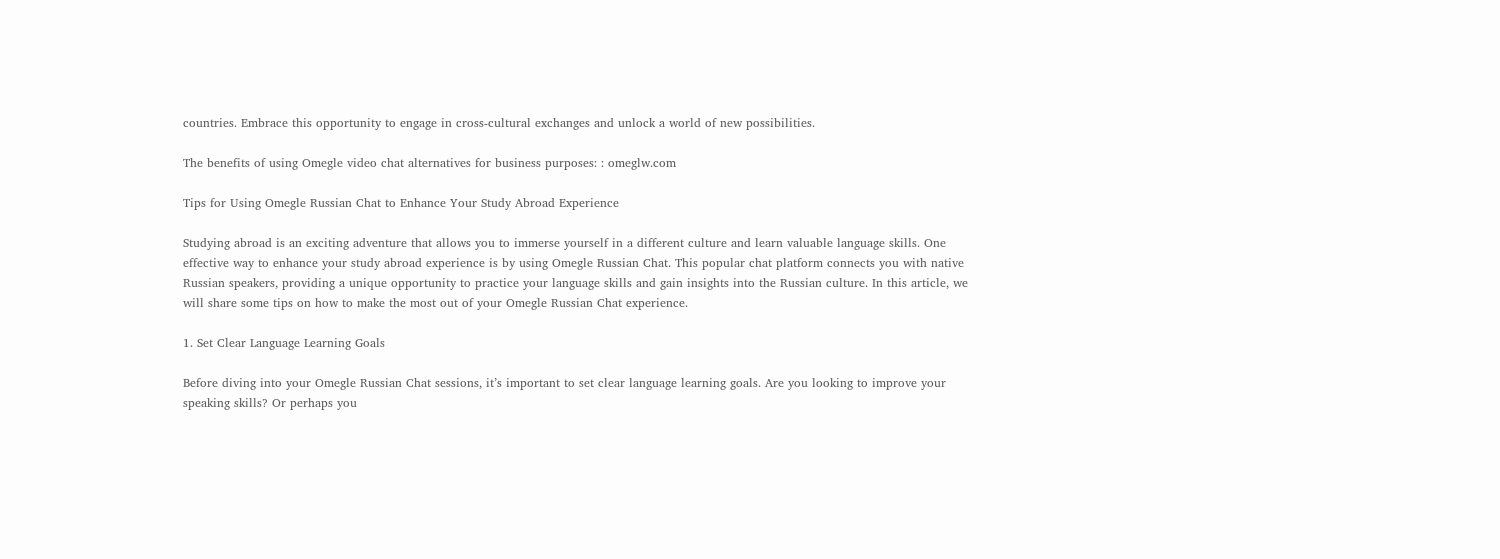countries. Embrace this opportunity to engage in cross-cultural exchanges and unlock a world of new possibilities.

The benefits of using Omegle video chat alternatives for business purposes: : omeglw.com

Tips for Using Omegle Russian Chat to Enhance Your Study Abroad Experience

Studying abroad is an exciting adventure that allows you to immerse yourself in a different culture and learn valuable language skills. One effective way to enhance your study abroad experience is by using Omegle Russian Chat. This popular chat platform connects you with native Russian speakers, providing a unique opportunity to practice your language skills and gain insights into the Russian culture. In this article, we will share some tips on how to make the most out of your Omegle Russian Chat experience.

1. Set Clear Language Learning Goals

Before diving into your Omegle Russian Chat sessions, it’s important to set clear language learning goals. Are you looking to improve your speaking skills? Or perhaps you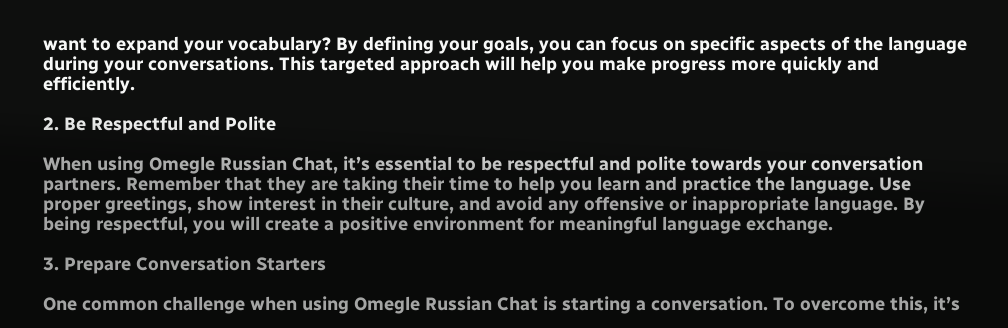want to expand your vocabulary? By defining your goals, you can focus on specific aspects of the language during your conversations. This targeted approach will help you make progress more quickly and efficiently.

2. Be Respectful and Polite

When using Omegle Russian Chat, it’s essential to be respectful and polite towards your conversation partners. Remember that they are taking their time to help you learn and practice the language. Use proper greetings, show interest in their culture, and avoid any offensive or inappropriate language. By being respectful, you will create a positive environment for meaningful language exchange.

3. Prepare Conversation Starters

One common challenge when using Omegle Russian Chat is starting a conversation. To overcome this, it’s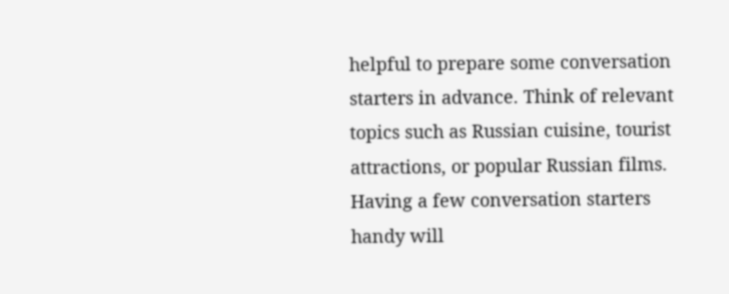helpful to prepare some conversation starters in advance. Think of relevant topics such as Russian cuisine, tourist attractions, or popular Russian films. Having a few conversation starters handy will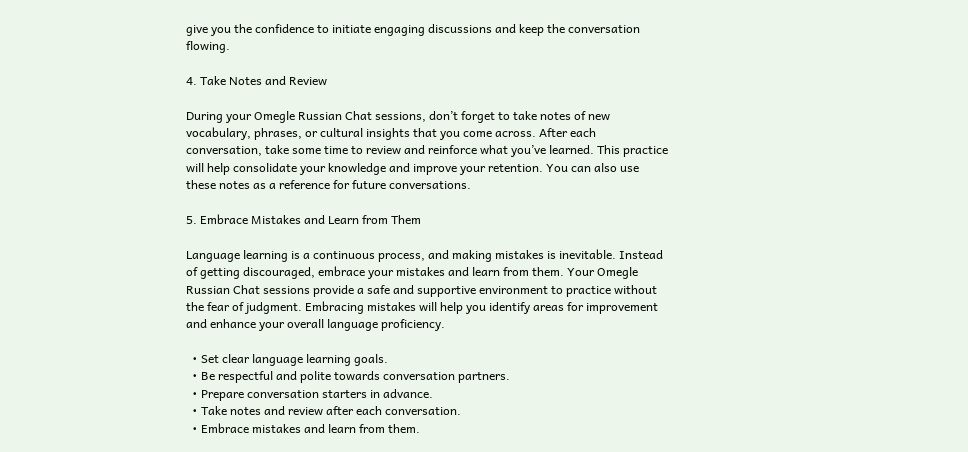give you the confidence to initiate engaging discussions and keep the conversation flowing.

4. Take Notes and Review

During your Omegle Russian Chat sessions, don’t forget to take notes of new vocabulary, phrases, or cultural insights that you come across. After each conversation, take some time to review and reinforce what you’ve learned. This practice will help consolidate your knowledge and improve your retention. You can also use these notes as a reference for future conversations.

5. Embrace Mistakes and Learn from Them

Language learning is a continuous process, and making mistakes is inevitable. Instead of getting discouraged, embrace your mistakes and learn from them. Your Omegle Russian Chat sessions provide a safe and supportive environment to practice without the fear of judgment. Embracing mistakes will help you identify areas for improvement and enhance your overall language proficiency.

  • Set clear language learning goals.
  • Be respectful and polite towards conversation partners.
  • Prepare conversation starters in advance.
  • Take notes and review after each conversation.
  • Embrace mistakes and learn from them.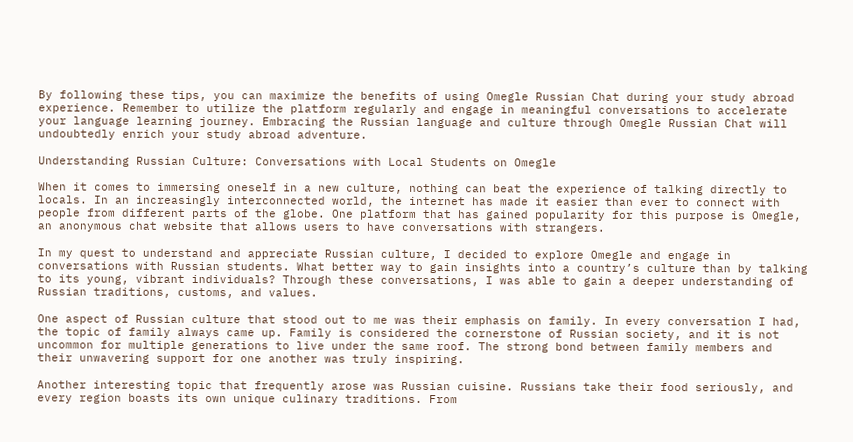By following these tips, you can maximize the benefits of using Omegle Russian Chat during your study abroad experience. Remember to utilize the platform regularly and engage in meaningful conversations to accelerate your language learning journey. Embracing the Russian language and culture through Omegle Russian Chat will undoubtedly enrich your study abroad adventure.

Understanding Russian Culture: Conversations with Local Students on Omegle

When it comes to immersing oneself in a new culture, nothing can beat the experience of talking directly to locals. In an increasingly interconnected world, the internet has made it easier than ever to connect with people from different parts of the globe. One platform that has gained popularity for this purpose is Omegle, an anonymous chat website that allows users to have conversations with strangers.

In my quest to understand and appreciate Russian culture, I decided to explore Omegle and engage in conversations with Russian students. What better way to gain insights into a country’s culture than by talking to its young, vibrant individuals? Through these conversations, I was able to gain a deeper understanding of Russian traditions, customs, and values.

One aspect of Russian culture that stood out to me was their emphasis on family. In every conversation I had, the topic of family always came up. Family is considered the cornerstone of Russian society, and it is not uncommon for multiple generations to live under the same roof. The strong bond between family members and their unwavering support for one another was truly inspiring.

Another interesting topic that frequently arose was Russian cuisine. Russians take their food seriously, and every region boasts its own unique culinary traditions. From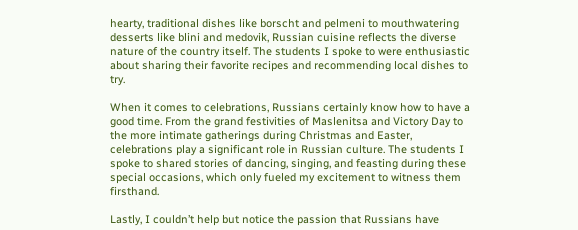hearty, traditional dishes like borscht and pelmeni to mouthwatering desserts like blini and medovik, Russian cuisine reflects the diverse nature of the country itself. The students I spoke to were enthusiastic about sharing their favorite recipes and recommending local dishes to try.

When it comes to celebrations, Russians certainly know how to have a good time. From the grand festivities of Maslenitsa and Victory Day to the more intimate gatherings during Christmas and Easter, celebrations play a significant role in Russian culture. The students I spoke to shared stories of dancing, singing, and feasting during these special occasions, which only fueled my excitement to witness them firsthand.

Lastly, I couldn’t help but notice the passion that Russians have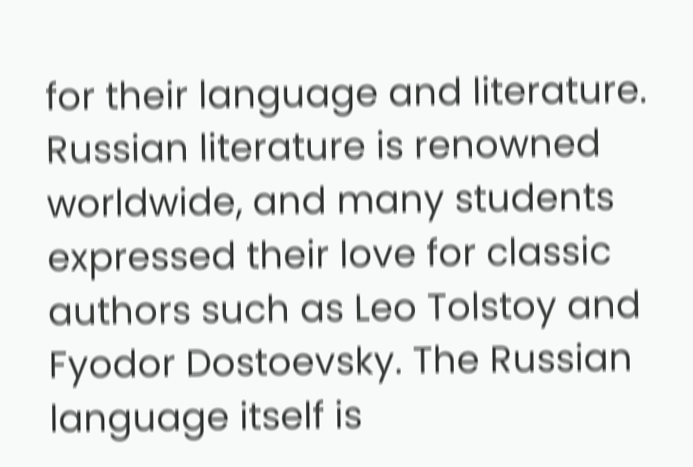for their language and literature. Russian literature is renowned worldwide, and many students expressed their love for classic authors such as Leo Tolstoy and Fyodor Dostoevsky. The Russian language itself is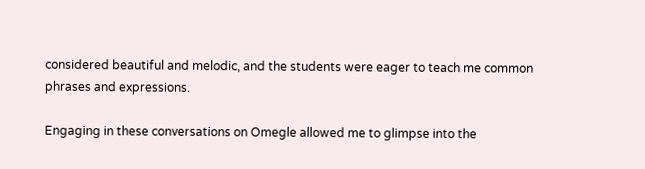considered beautiful and melodic, and the students were eager to teach me common phrases and expressions.

Engaging in these conversations on Omegle allowed me to glimpse into the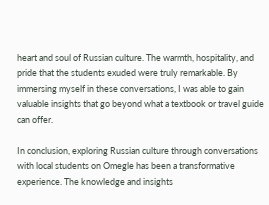heart and soul of Russian culture. The warmth, hospitality, and pride that the students exuded were truly remarkable. By immersing myself in these conversations, I was able to gain valuable insights that go beyond what a textbook or travel guide can offer.

In conclusion, exploring Russian culture through conversations with local students on Omegle has been a transformative experience. The knowledge and insights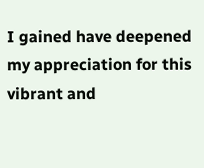I gained have deepened my appreciation for this vibrant and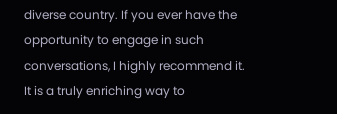diverse country. If you ever have the opportunity to engage in such conversations, I highly recommend it. It is a truly enriching way to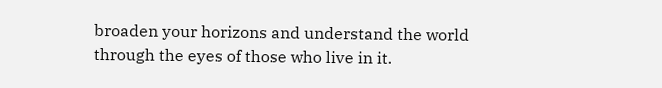broaden your horizons and understand the world through the eyes of those who live in it.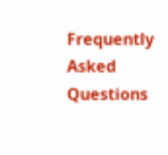Frequently Asked Questions